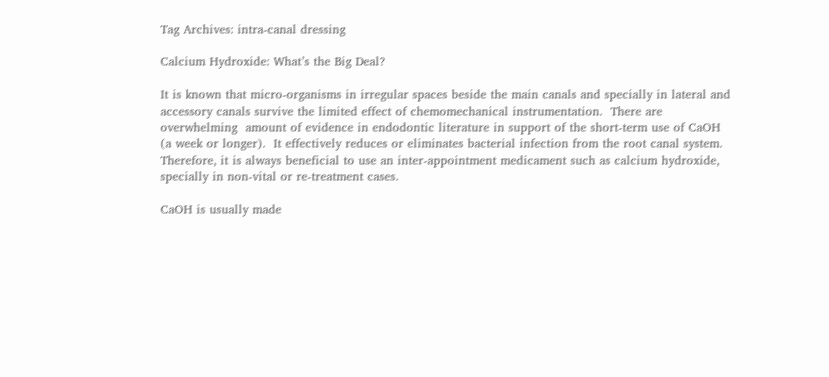Tag Archives: intra-canal dressing

Calcium Hydroxide: What’s the Big Deal?

It is known that micro-organisms in irregular spaces beside the main canals and specially in lateral and accessory canals survive the limited effect of chemomechanical instrumentation.  There are overwhelming  amount of evidence in endodontic literature in support of the short-term use of CaOH (a week or longer).  It effectively reduces or eliminates bacterial infection from the root canal system.  Therefore, it is always beneficial to use an inter-appointment medicament such as calcium hydroxide, specially in non-vital or re-treatment cases.

CaOH is usually made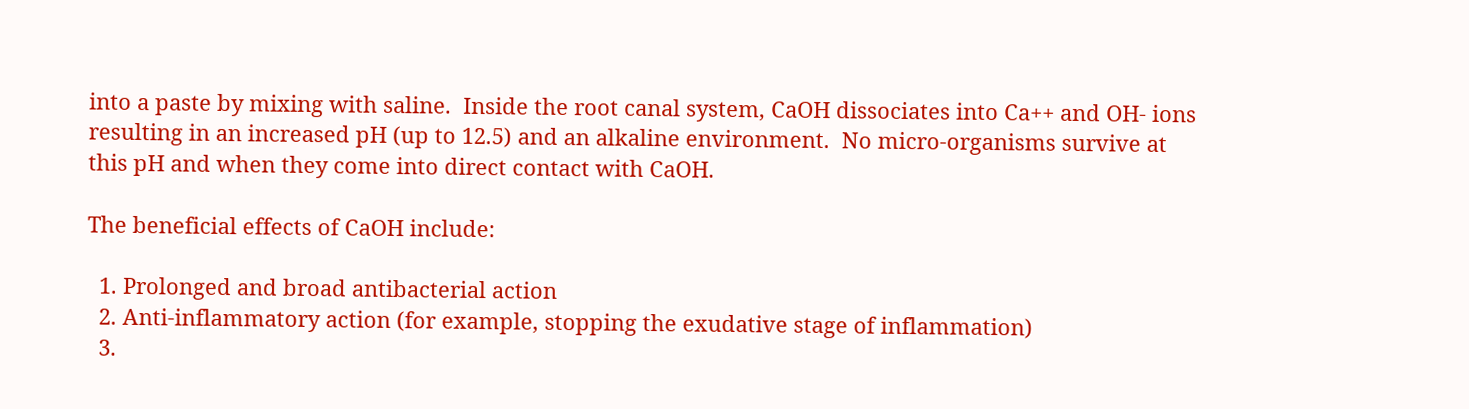into a paste by mixing with saline.  Inside the root canal system, CaOH dissociates into Ca++ and OH- ions resulting in an increased pH (up to 12.5) and an alkaline environment.  No micro-organisms survive at this pH and when they come into direct contact with CaOH.

The beneficial effects of CaOH include:

  1. Prolonged and broad antibacterial action
  2. Anti-inflammatory action (for example, stopping the exudative stage of inflammation)
  3.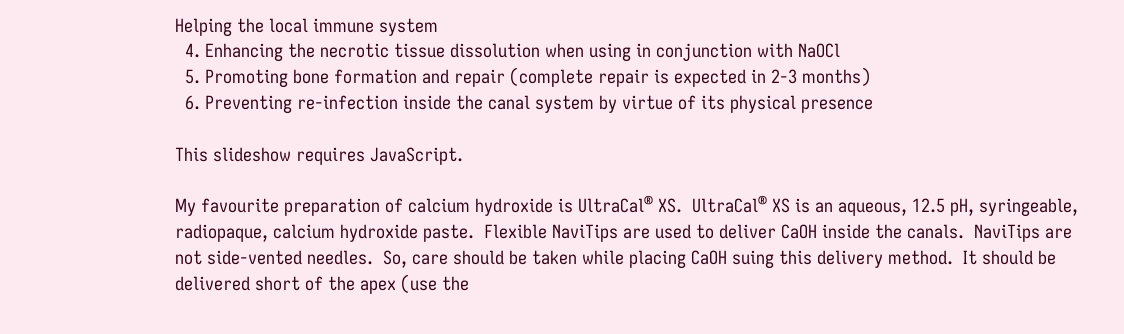Helping the local immune system
  4. Enhancing the necrotic tissue dissolution when using in conjunction with NaOCl
  5. Promoting bone formation and repair (complete repair is expected in 2-3 months)
  6. Preventing re-infection inside the canal system by virtue of its physical presence

This slideshow requires JavaScript.

My favourite preparation of calcium hydroxide is UltraCal® XS.  UltraCal® XS is an aqueous, 12.5 pH, syringeable, radiopaque, calcium hydroxide paste.  Flexible NaviTips are used to deliver CaOH inside the canals.  NaviTips are not side-vented needles.  So, care should be taken while placing CaOH suing this delivery method.  It should be delivered short of the apex (use the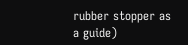rubber stopper as a guide)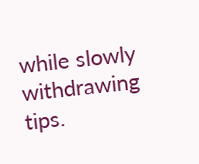while slowly withdrawing tips.